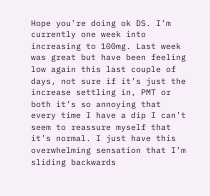Hope you’re doing ok DS. I’m currently one week into increasing to 100mg. Last week was great but have been feeling low again this last couple of days, not sure if it’s just the increase settling in, PMT or both it’s so annoying that every time I have a dip I can’t seem to reassure myself that it’s normal. I just have this overwhelming sensation that I’m sliding backwards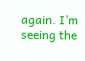again. I’m seeing the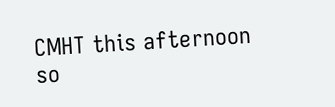CMHT this afternoon so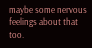maybe some nervous feelings about that too.